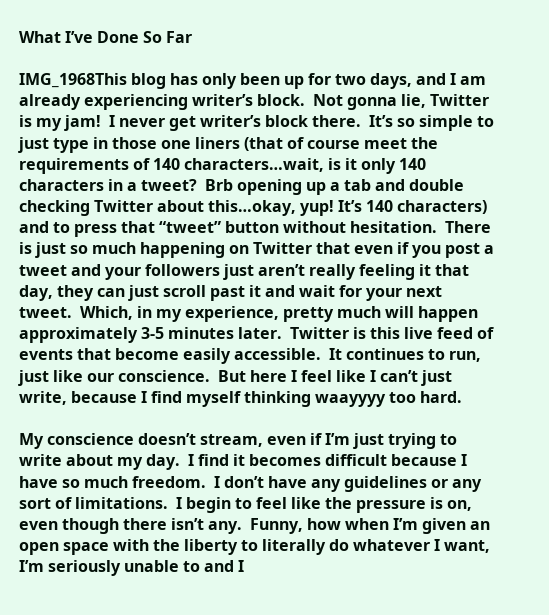What I’ve Done So Far

IMG_1968This blog has only been up for two days, and I am already experiencing writer’s block.  Not gonna lie, Twitter is my jam!  I never get writer’s block there.  It’s so simple to just type in those one liners (that of course meet the requirements of 140 characters…wait, is it only 140 characters in a tweet?  Brb opening up a tab and double checking Twitter about this…okay, yup! It’s 140 characters) and to press that “tweet” button without hesitation.  There is just so much happening on Twitter that even if you post a tweet and your followers just aren’t really feeling it that day, they can just scroll past it and wait for your next tweet.  Which, in my experience, pretty much will happen approximately 3-5 minutes later.  Twitter is this live feed of events that become easily accessible.  It continues to run, just like our conscience.  But here I feel like I can’t just write, because I find myself thinking waayyyy too hard.

My conscience doesn’t stream, even if I’m just trying to write about my day.  I find it becomes difficult because I have so much freedom.  I don’t have any guidelines or any sort of limitations.  I begin to feel like the pressure is on, even though there isn’t any.  Funny, how when I’m given an open space with the liberty to literally do whatever I want, I’m seriously unable to and I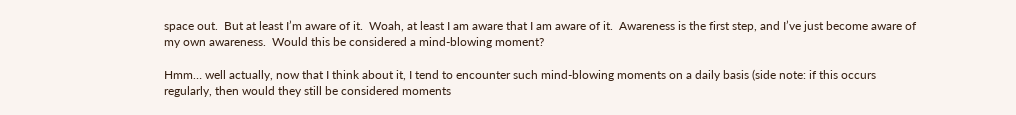space out.  But at least I’m aware of it.  Woah, at least I am aware that I am aware of it.  Awareness is the first step, and I’ve just become aware of my own awareness.  Would this be considered a mind-blowing moment?

Hmm… well actually, now that I think about it, I tend to encounter such mind-blowing moments on a daily basis (side note: if this occurs regularly, then would they still be considered moments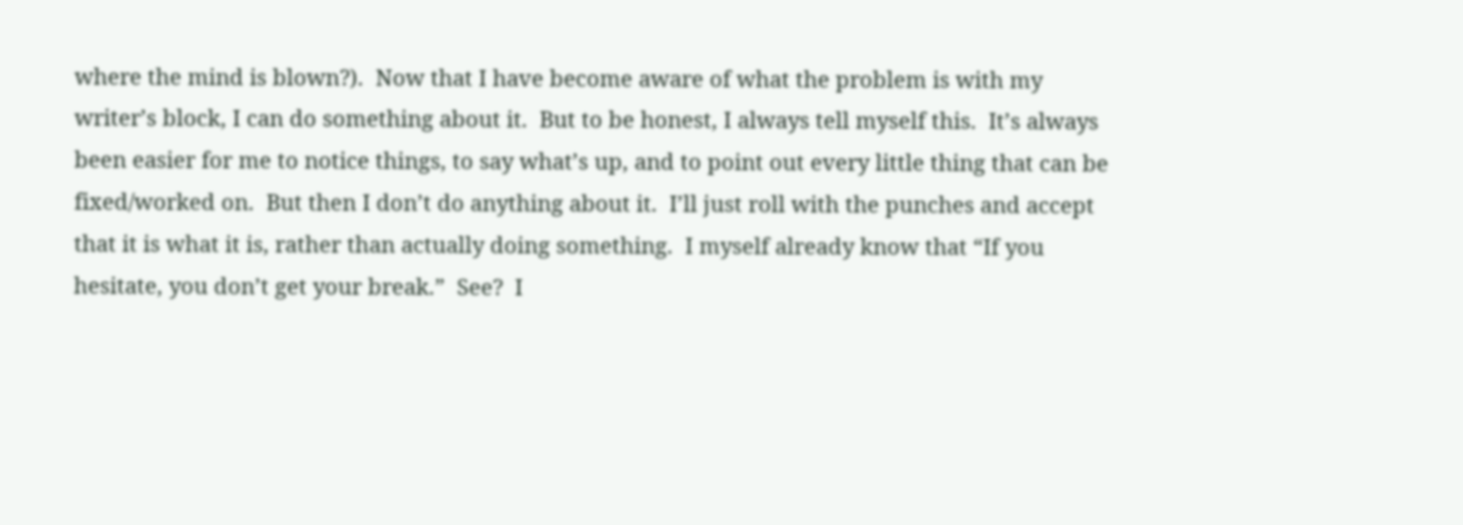where the mind is blown?).  Now that I have become aware of what the problem is with my writer’s block, I can do something about it.  But to be honest, I always tell myself this.  It’s always been easier for me to notice things, to say what’s up, and to point out every little thing that can be fixed/worked on.  But then I don’t do anything about it.  I’ll just roll with the punches and accept that it is what it is, rather than actually doing something.  I myself already know that “If you hesitate, you don’t get your break.”  See?  I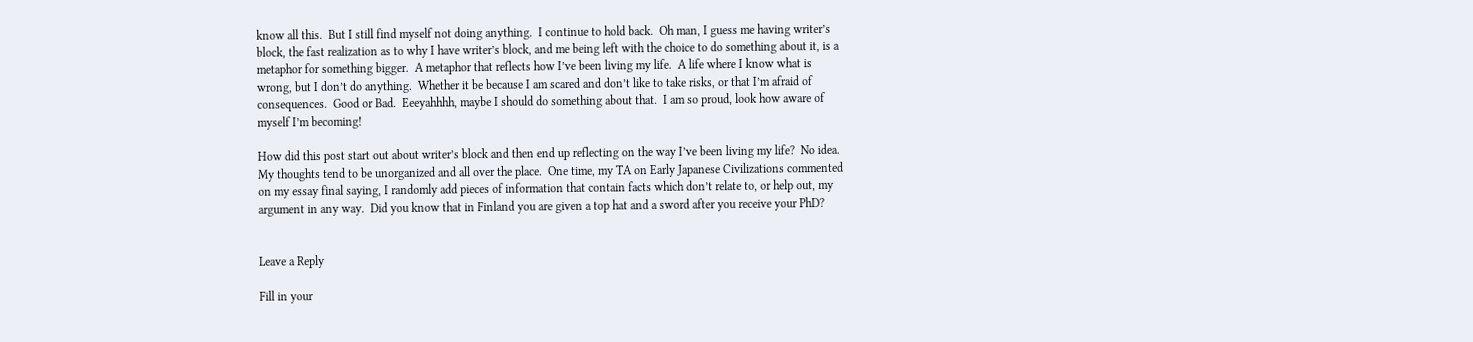know all this.  But I still find myself not doing anything.  I continue to hold back.  Oh man, I guess me having writer’s block, the fast realization as to why I have writer’s block, and me being left with the choice to do something about it, is a metaphor for something bigger.  A metaphor that reflects how I’ve been living my life.  A life where I know what is wrong, but I don’t do anything.  Whether it be because I am scared and don’t like to take risks, or that I’m afraid of consequences.  Good or Bad.  Eeeyahhhh, maybe I should do something about that.  I am so proud, look how aware of myself I’m becoming!

How did this post start out about writer’s block and then end up reflecting on the way I’ve been living my life?  No idea.  My thoughts tend to be unorganized and all over the place.  One time, my TA on Early Japanese Civilizations commented on my essay final saying, I randomly add pieces of information that contain facts which don’t relate to, or help out, my argument in any way.  Did you know that in Finland you are given a top hat and a sword after you receive your PhD?


Leave a Reply

Fill in your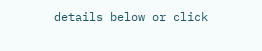details below or click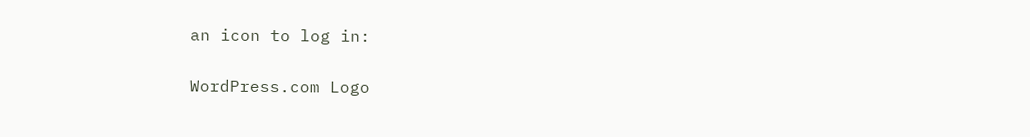an icon to log in:

WordPress.com Logo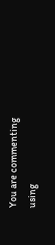You are commenting using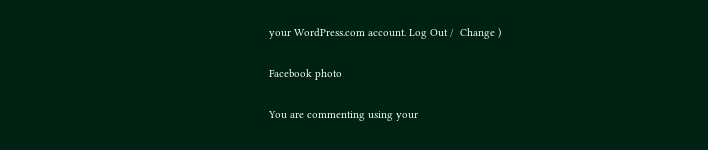your WordPress.com account. Log Out /  Change )

Facebook photo

You are commenting using your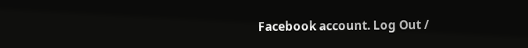Facebook account. Log Out /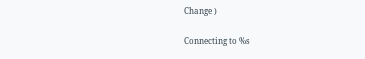Change )

Connecting to %s